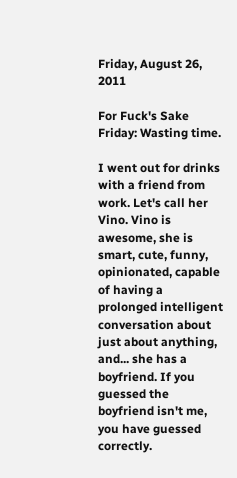Friday, August 26, 2011

For Fuck's Sake Friday: Wasting time.

I went out for drinks with a friend from work. Let's call her Vino. Vino is awesome, she is smart, cute, funny, opinionated, capable of having a prolonged intelligent conversation about just about anything, and... she has a boyfriend. If you guessed the boyfriend isn't me, you have guessed correctly.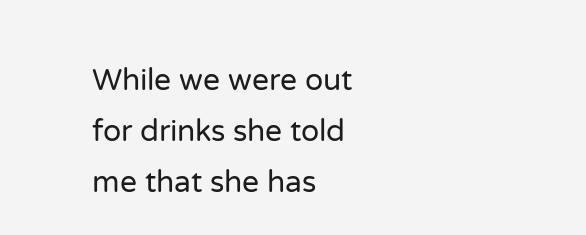While we were out for drinks she told me that she has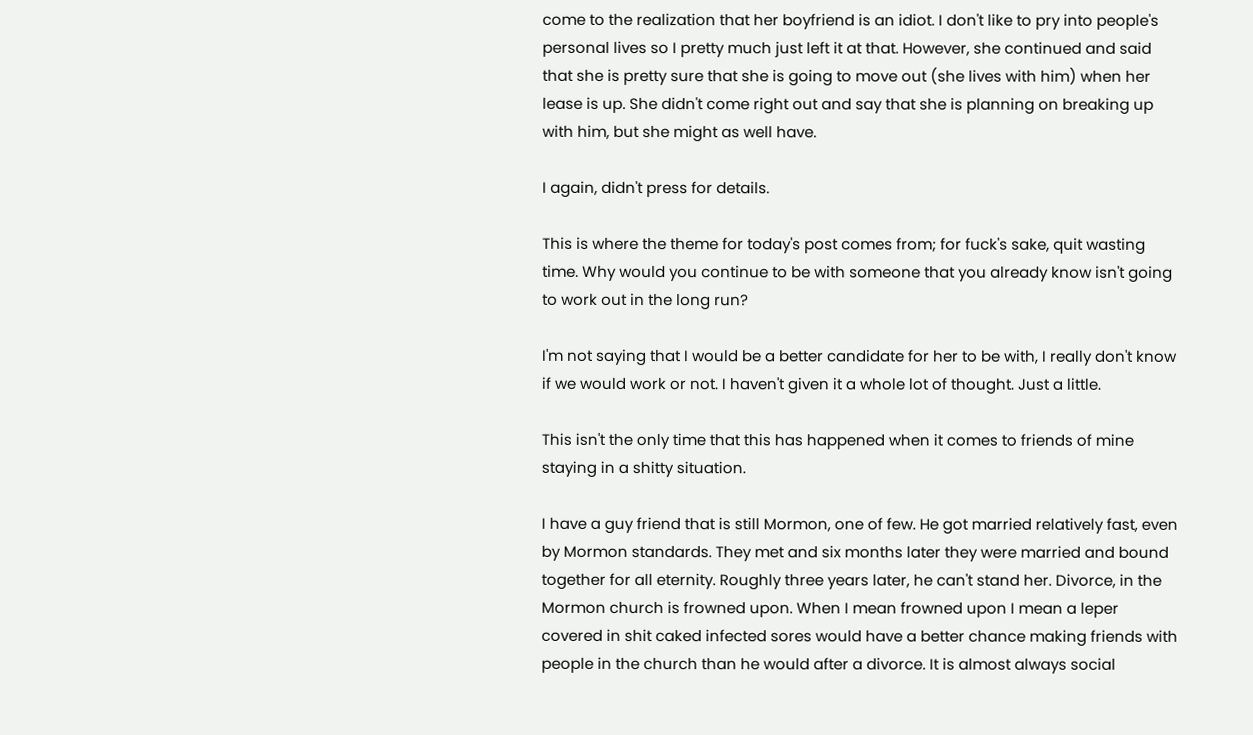come to the realization that her boyfriend is an idiot. I don't like to pry into people's personal lives so I pretty much just left it at that. However, she continued and said that she is pretty sure that she is going to move out (she lives with him) when her lease is up. She didn't come right out and say that she is planning on breaking up with him, but she might as well have.

I again, didn't press for details.

This is where the theme for today's post comes from; for fuck's sake, quit wasting time. Why would you continue to be with someone that you already know isn't going to work out in the long run?

I'm not saying that I would be a better candidate for her to be with, I really don't know if we would work or not. I haven't given it a whole lot of thought. Just a little.

This isn't the only time that this has happened when it comes to friends of mine staying in a shitty situation.

I have a guy friend that is still Mormon, one of few. He got married relatively fast, even by Mormon standards. They met and six months later they were married and bound together for all eternity. Roughly three years later, he can't stand her. Divorce, in the Mormon church is frowned upon. When I mean frowned upon I mean a leper covered in shit caked infected sores would have a better chance making friends with people in the church than he would after a divorce. It is almost always social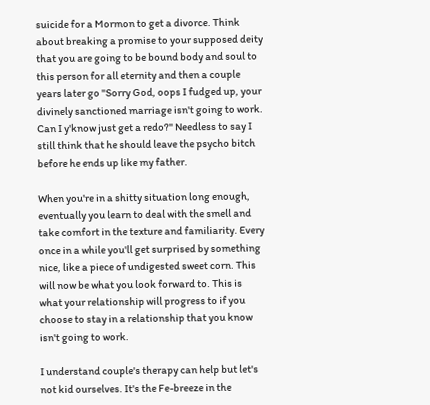suicide for a Mormon to get a divorce. Think about breaking a promise to your supposed deity that you are going to be bound body and soul to this person for all eternity and then a couple years later go "Sorry God, oops I fudged up, your divinely sanctioned marriage isn't going to work. Can I y'know just get a redo?" Needless to say I still think that he should leave the psycho bitch before he ends up like my father.

When you're in a shitty situation long enough, eventually you learn to deal with the smell and take comfort in the texture and familiarity. Every once in a while you'll get surprised by something nice, like a piece of undigested sweet corn. This will now be what you look forward to. This is what your relationship will progress to if you choose to stay in a relationship that you know isn't going to work.

I understand couple's therapy can help but let's not kid ourselves. It's the Fe-breeze in the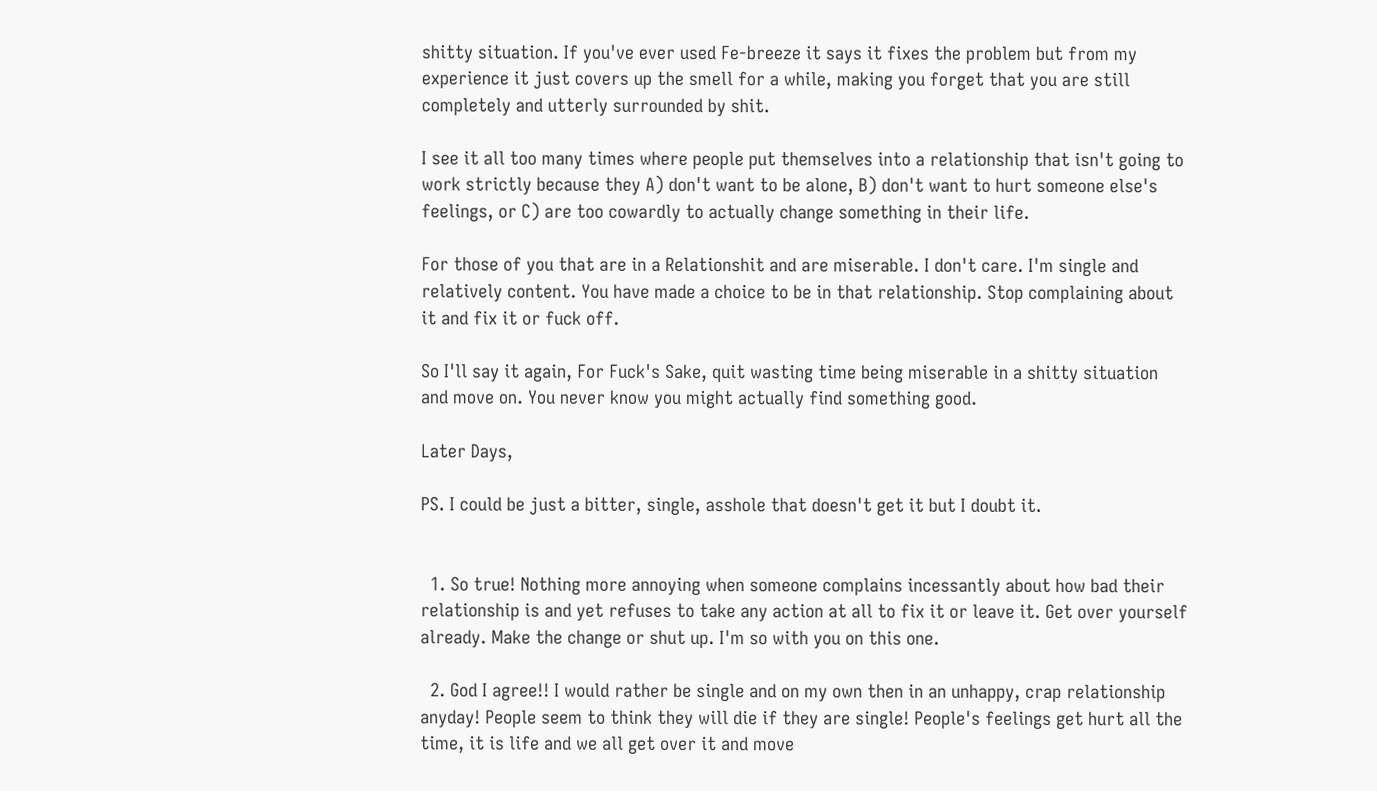shitty situation. If you've ever used Fe-breeze it says it fixes the problem but from my experience it just covers up the smell for a while, making you forget that you are still completely and utterly surrounded by shit.

I see it all too many times where people put themselves into a relationship that isn't going to work strictly because they A) don't want to be alone, B) don't want to hurt someone else's feelings, or C) are too cowardly to actually change something in their life.

For those of you that are in a Relationshit and are miserable. I don't care. I'm single and relatively content. You have made a choice to be in that relationship. Stop complaining about it and fix it or fuck off.

So I'll say it again, For Fuck's Sake, quit wasting time being miserable in a shitty situation and move on. You never know you might actually find something good.

Later Days,

PS. I could be just a bitter, single, asshole that doesn't get it but I doubt it.


  1. So true! Nothing more annoying when someone complains incessantly about how bad their relationship is and yet refuses to take any action at all to fix it or leave it. Get over yourself already. Make the change or shut up. I'm so with you on this one.

  2. God I agree!! I would rather be single and on my own then in an unhappy, crap relationship anyday! People seem to think they will die if they are single! People's feelings get hurt all the time, it is life and we all get over it and move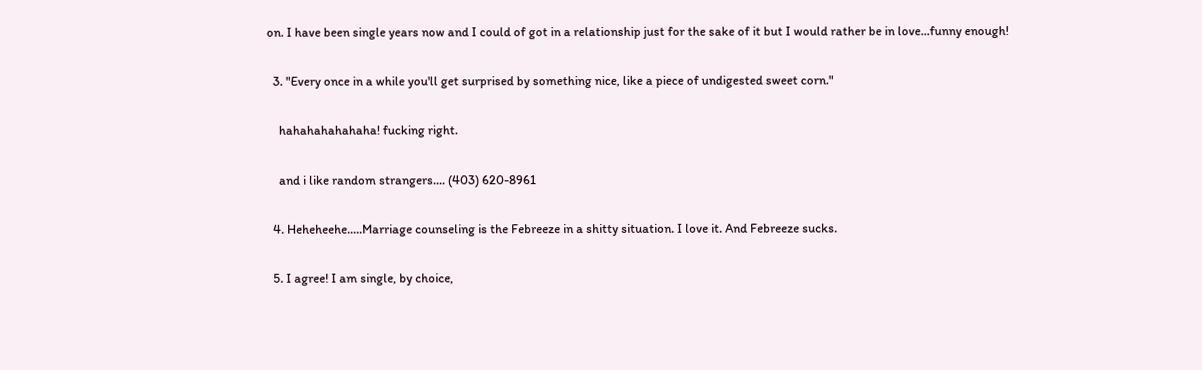on. I have been single years now and I could of got in a relationship just for the sake of it but I would rather be in love...funny enough!

  3. "Every once in a while you'll get surprised by something nice, like a piece of undigested sweet corn."

    hahahahahahaha! fucking right.

    and i like random strangers.... (403) 620-8961

  4. Heheheehe.....Marriage counseling is the Febreeze in a shitty situation. I love it. And Febreeze sucks.

  5. I agree! I am single, by choice,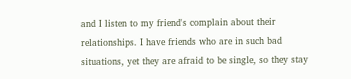and I listen to my friend's complain about their relationships. I have friends who are in such bad situations, yet they are afraid to be single, so they stay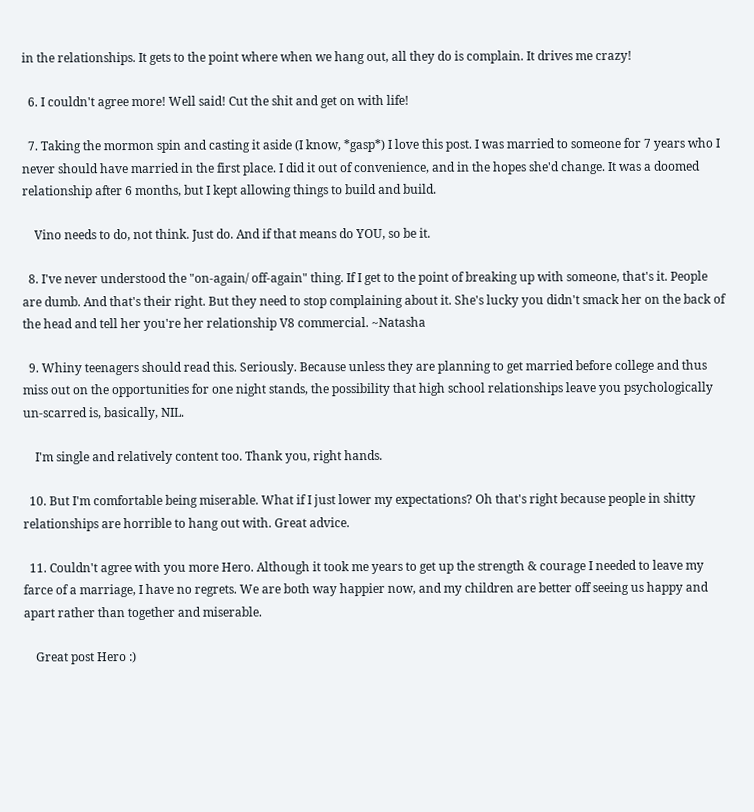in the relationships. It gets to the point where when we hang out, all they do is complain. It drives me crazy!

  6. I couldn't agree more! Well said! Cut the shit and get on with life!

  7. Taking the mormon spin and casting it aside (I know, *gasp*) I love this post. I was married to someone for 7 years who I never should have married in the first place. I did it out of convenience, and in the hopes she'd change. It was a doomed relationship after 6 months, but I kept allowing things to build and build.

    Vino needs to do, not think. Just do. And if that means do YOU, so be it.

  8. I've never understood the "on-again/ off-again" thing. If I get to the point of breaking up with someone, that's it. People are dumb. And that's their right. But they need to stop complaining about it. She's lucky you didn't smack her on the back of the head and tell her you're her relationship V8 commercial. ~Natasha

  9. Whiny teenagers should read this. Seriously. Because unless they are planning to get married before college and thus miss out on the opportunities for one night stands, the possibility that high school relationships leave you psychologically un-scarred is, basically, NIL.

    I'm single and relatively content too. Thank you, right hands.

  10. But I'm comfortable being miserable. What if I just lower my expectations? Oh that's right because people in shitty relationships are horrible to hang out with. Great advice.

  11. Couldn't agree with you more Hero. Although it took me years to get up the strength & courage I needed to leave my farce of a marriage, I have no regrets. We are both way happier now, and my children are better off seeing us happy and apart rather than together and miserable.

    Great post Hero :)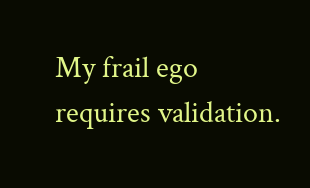My frail ego requires validation.